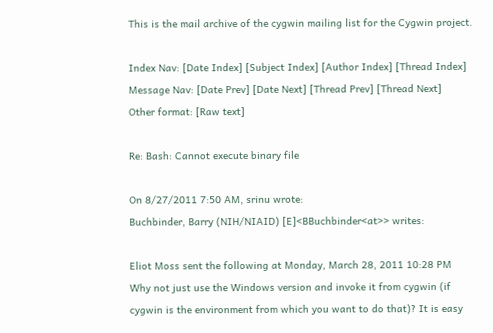This is the mail archive of the cygwin mailing list for the Cygwin project.

Index Nav: [Date Index] [Subject Index] [Author Index] [Thread Index]
Message Nav: [Date Prev] [Date Next] [Thread Prev] [Thread Next]
Other format: [Raw text]

Re: Bash: Cannot execute binary file

On 8/27/2011 7:50 AM, srinu wrote:
Buchbinder, Barry (NIH/NIAID) [E]<BBuchbinder<at>> writes:

Eliot Moss sent the following at Monday, March 28, 2011 10:28 PM
Why not just use the Windows version and invoke it from cygwin (if
cygwin is the environment from which you want to do that)? It is easy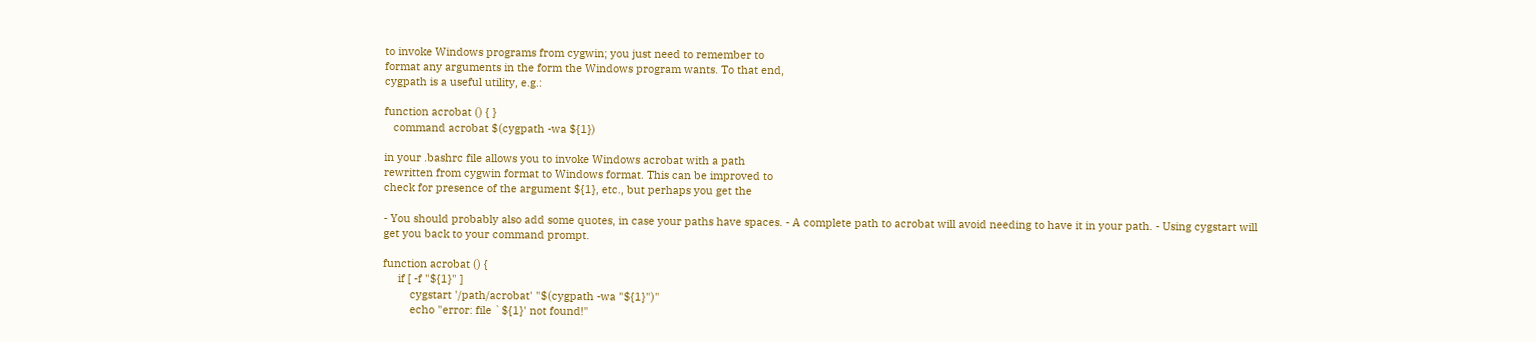to invoke Windows programs from cygwin; you just need to remember to
format any arguments in the form the Windows program wants. To that end,
cygpath is a useful utility, e.g.:

function acrobat () { }
   command acrobat $(cygpath -wa ${1})

in your .bashrc file allows you to invoke Windows acrobat with a path
rewritten from cygwin format to Windows format. This can be improved to
check for presence of the argument ${1}, etc., but perhaps you get the

- You should probably also add some quotes, in case your paths have spaces. - A complete path to acrobat will avoid needing to have it in your path. - Using cygstart will get you back to your command prompt.

function acrobat () {
     if [ -f "${1}" ]
         cygstart '/path/acrobat' "$(cygpath -wa "${1}")"
         echo "error: file `${1}' not found!"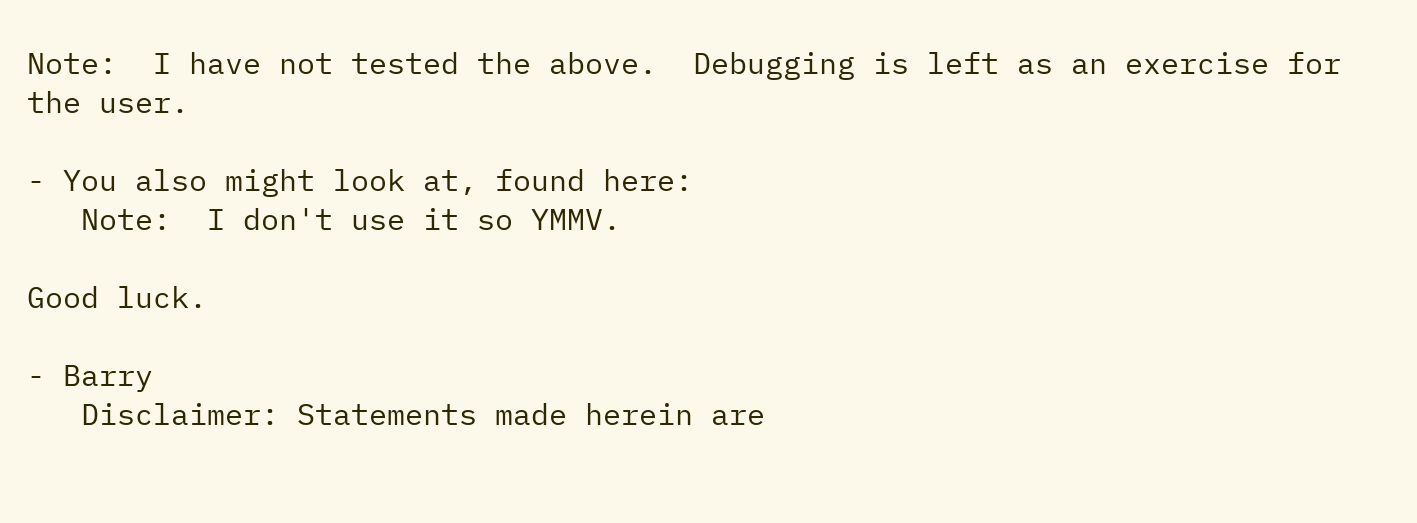Note:  I have not tested the above.  Debugging is left as an exercise for
the user.

- You also might look at, found here:
   Note:  I don't use it so YMMV.

Good luck.

- Barry
   Disclaimer: Statements made herein are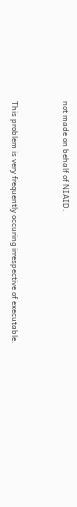not made on behalf of NIAID.


This problem is very frequently occuring irrespective of executable.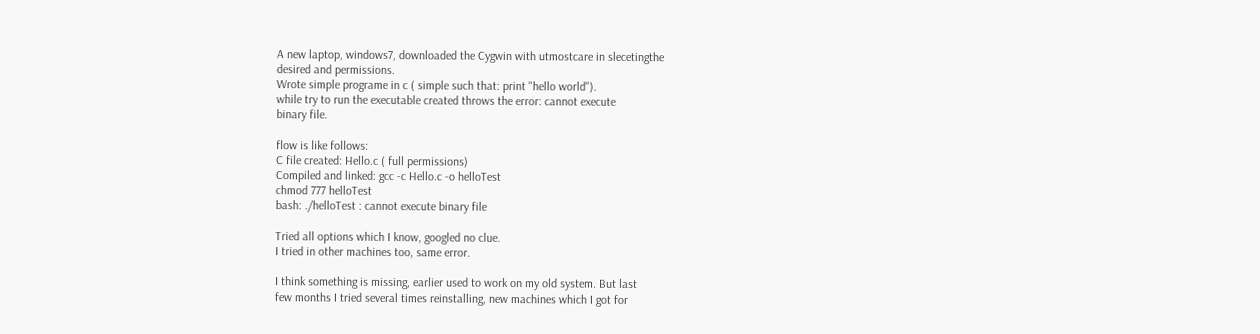A new laptop, windows7, downloaded the Cygwin with utmostcare in slecetingthe
desired and permissions.
Wrote simple programe in c ( simple such that: print "hello world").
while try to run the executable created throws the error: cannot execute
binary file.

flow is like follows:
C file created: Hello.c ( full permissions)
Compiled and linked: gcc -c Hello.c -o helloTest
chmod 777 helloTest
bash: ./helloTest : cannot execute binary file

Tried all options which I know, googled no clue.
I tried in other machines too, same error.

I think something is missing, earlier used to work on my old system. But last
few months I tried several times reinstalling, new machines which I got for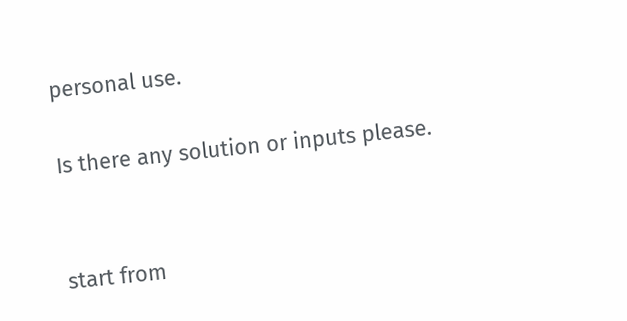personal use.

Is there any solution or inputs please.


start from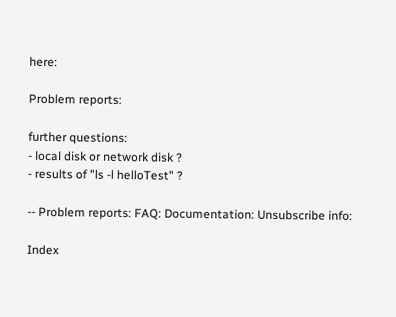here:

Problem reports:

further questions:
- local disk or network disk ?
- results of "ls -l helloTest" ?

-- Problem reports: FAQ: Documentation: Unsubscribe info:

Index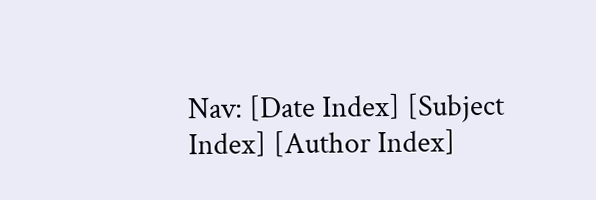Nav: [Date Index] [Subject Index] [Author Index]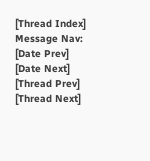[Thread Index]
Message Nav: [Date Prev] [Date Next] [Thread Prev] [Thread Next]